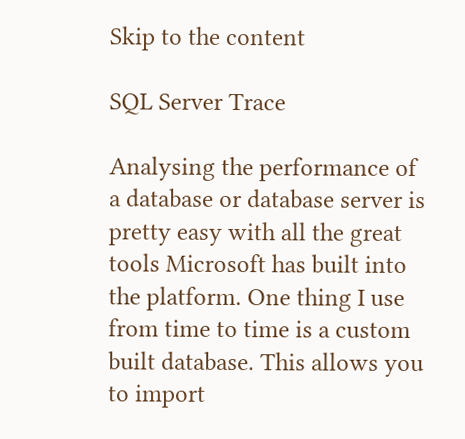Skip to the content

SQL Server Trace

Analysing the performance of a database or database server is pretty easy with all the great tools Microsoft has built into the platform. One thing I use from time to time is a custom built database. This allows you to import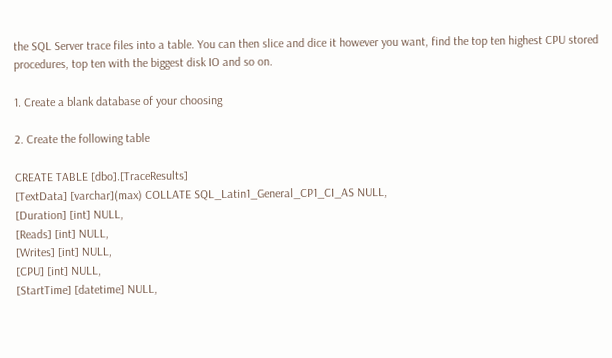the SQL Server trace files into a table. You can then slice and dice it however you want, find the top ten highest CPU stored procedures, top ten with the biggest disk IO and so on.

1. Create a blank database of your choosing

2. Create the following table

CREATE TABLE [dbo].[TraceResults]
[TextData] [varchar](max) COLLATE SQL_Latin1_General_CP1_CI_AS NULL,
[Duration] [int] NULL,
[Reads] [int] NULL,
[Writes] [int] NULL,
[CPU] [int] NULL,
[StartTime] [datetime] NULL,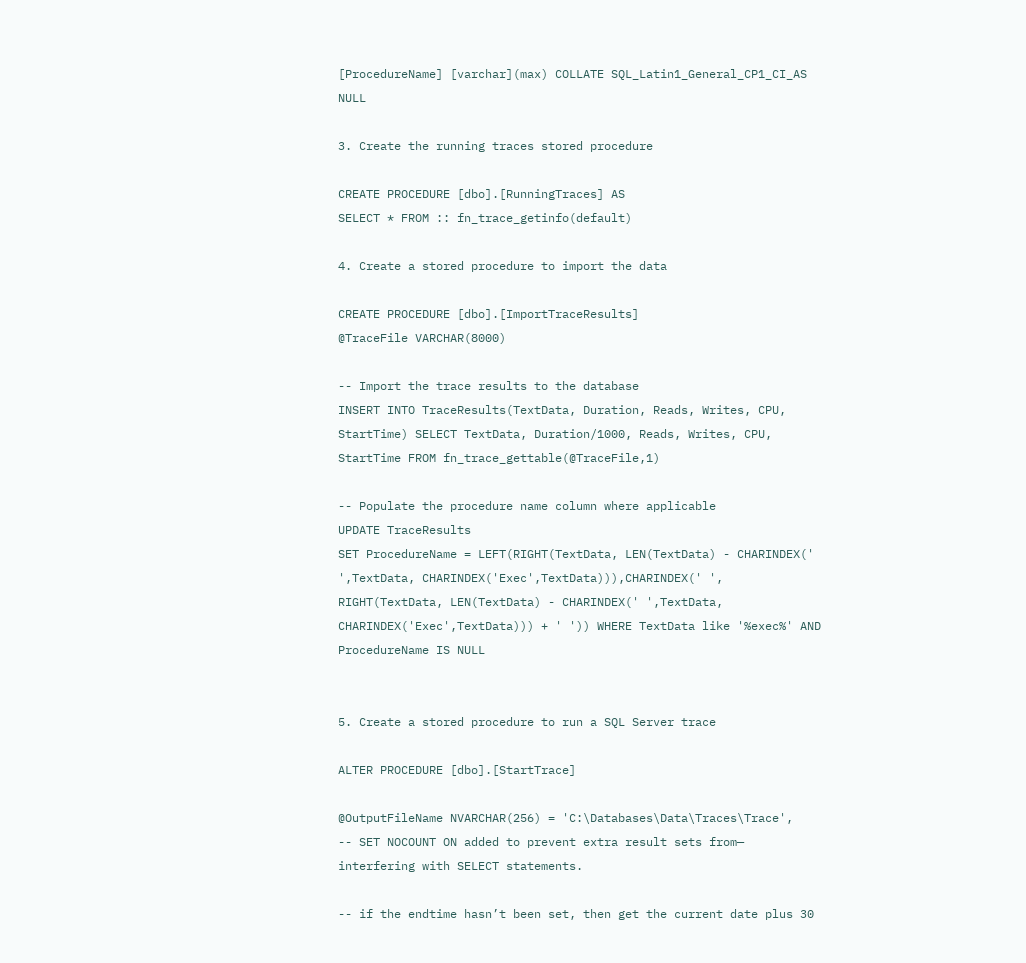[ProcedureName] [varchar](max) COLLATE SQL_Latin1_General_CP1_CI_AS NULL

3. Create the running traces stored procedure

CREATE PROCEDURE [dbo].[RunningTraces] AS
SELECT * FROM :: fn_trace_getinfo(default)

4. Create a stored procedure to import the data

CREATE PROCEDURE [dbo].[ImportTraceResults]
@TraceFile VARCHAR(8000)

-- Import the trace results to the database
INSERT INTO TraceResults(TextData, Duration, Reads, Writes, CPU, StartTime) SELECT TextData, Duration/1000, Reads, Writes, CPU, StartTime FROM fn_trace_gettable(@TraceFile,1)

-- Populate the procedure name column where applicable
UPDATE TraceResults
SET ProcedureName = LEFT(RIGHT(TextData, LEN(TextData) - CHARINDEX(' ',TextData, CHARINDEX('Exec',TextData))),CHARINDEX(' ', RIGHT(TextData, LEN(TextData) - CHARINDEX(' ',TextData, CHARINDEX('Exec',TextData))) + ' ')) WHERE TextData like '%exec%' AND ProcedureName IS NULL


5. Create a stored procedure to run a SQL Server trace

ALTER PROCEDURE [dbo].[StartTrace]

@OutputFileName NVARCHAR(256) = 'C:\Databases\Data\Traces\Trace',
-- SET NOCOUNT ON added to prevent extra result sets from— interfering with SELECT statements.

-- if the endtime hasn’t been set, then get the current date plus 30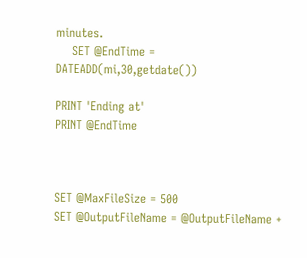minutes.
    SET @EndTime = DATEADD(mi,30,getdate())

PRINT 'Ending at'
PRINT @EndTime



SET @MaxFileSize = 500
SET @OutputFileName = @OutputFileName +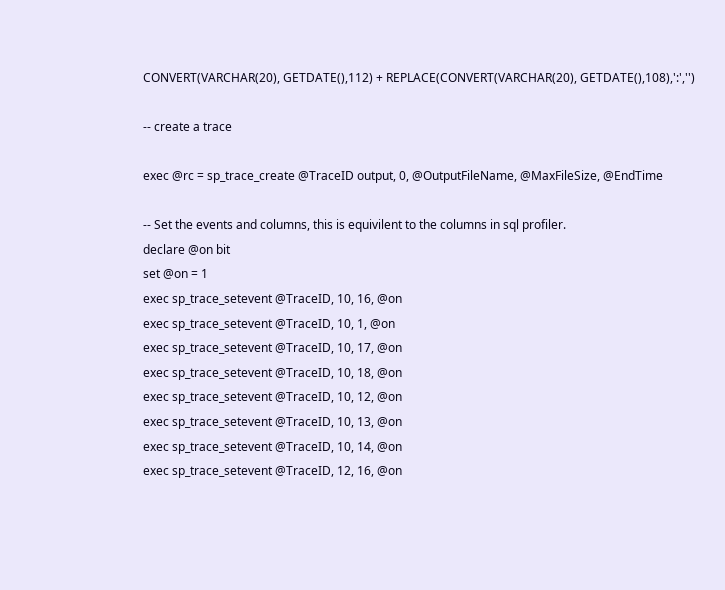CONVERT(VARCHAR(20), GETDATE(),112) + REPLACE(CONVERT(VARCHAR(20), GETDATE(),108),':','')

-- create a trace

exec @rc = sp_trace_create @TraceID output, 0, @OutputFileName, @MaxFileSize, @EndTime

-- Set the events and columns, this is equivilent to the columns in sql profiler.
declare @on bit
set @on = 1
exec sp_trace_setevent @TraceID, 10, 16, @on
exec sp_trace_setevent @TraceID, 10, 1, @on
exec sp_trace_setevent @TraceID, 10, 17, @on
exec sp_trace_setevent @TraceID, 10, 18, @on
exec sp_trace_setevent @TraceID, 10, 12, @on
exec sp_trace_setevent @TraceID, 10, 13, @on
exec sp_trace_setevent @TraceID, 10, 14, @on
exec sp_trace_setevent @TraceID, 12, 16, @on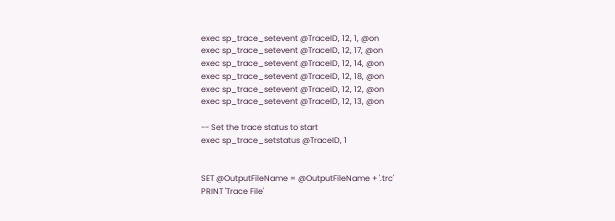exec sp_trace_setevent @TraceID, 12, 1, @on
exec sp_trace_setevent @TraceID, 12, 17, @on
exec sp_trace_setevent @TraceID, 12, 14, @on
exec sp_trace_setevent @TraceID, 12, 18, @on
exec sp_trace_setevent @TraceID, 12, 12, @on
exec sp_trace_setevent @TraceID, 12, 13, @on

-- Set the trace status to start
exec sp_trace_setstatus @TraceID, 1


SET @OutputFileName = @OutputFileName + '.trc'
PRINT 'Trace File'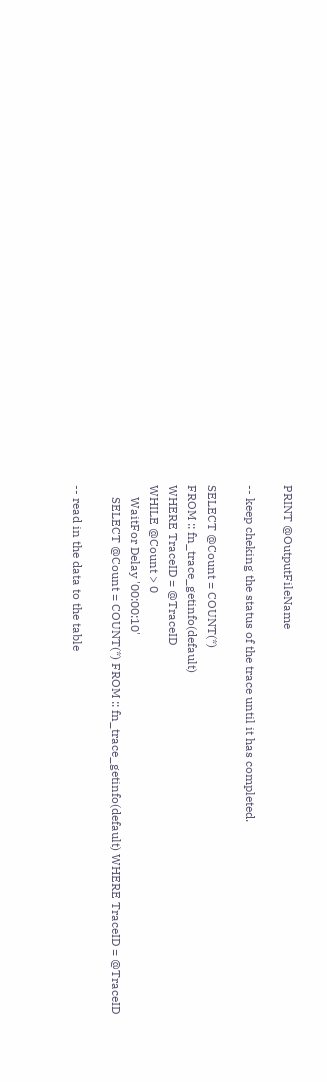PRINT @OutputFileName

-- keep cheking the status of the trace until it has completed.

SELECT @Count = COUNT(*)
FROM :: fn_trace_getinfo(default)
WHERE TraceID = @TraceID
WHILE @Count > 0
    WaitFor Delay '00:00:10'
    SELECT @Count = COUNT(*) FROM :: fn_trace_getinfo(default) WHERE TraceID = @TraceID

-- read in the data to the table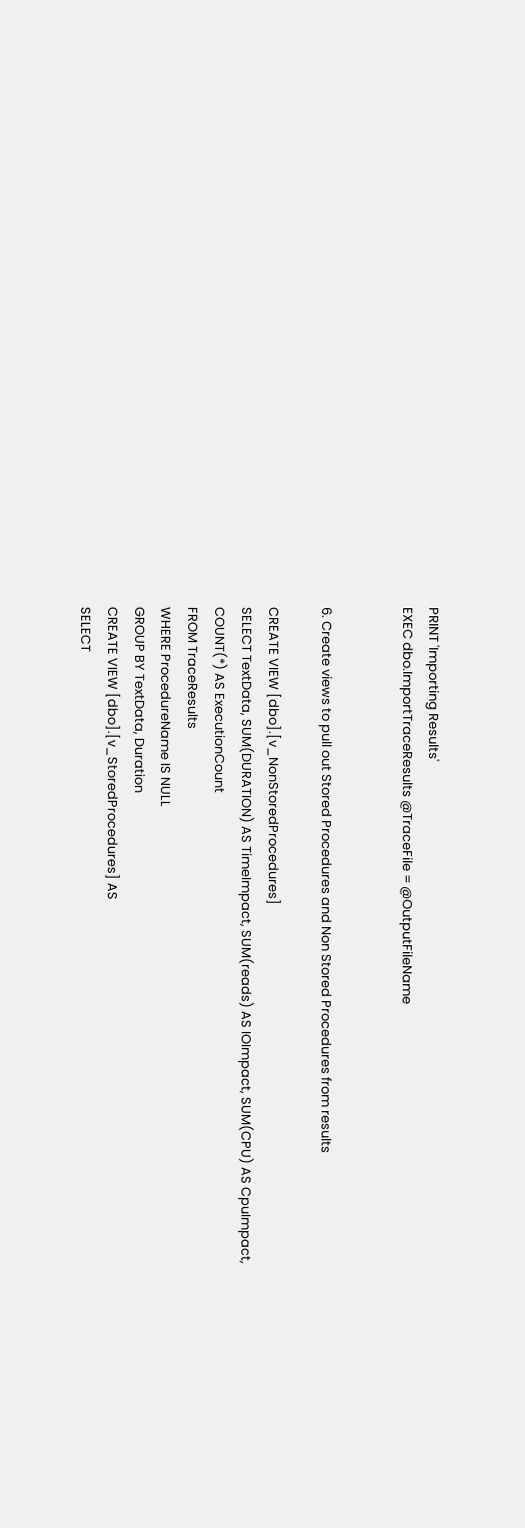PRINT 'Importing Results'
EXEC dbo.ImportTraceResults @TraceFile = @OutputFileName


6. Create views to pull out Stored Procedures and Non Stored Procedures from results

CREATE VIEW [dbo].[v_NonStoredProcedures]
SELECT TextData, SUM(DURATION) AS TimeImpact, SUM(reads) AS IOImpact, SUM(CPU) AS CpuImpact, COUNT(*) AS ExecutionCount
FROM TraceResults
WHERE ProcedureName IS NULL
GROUP BY TextData, Duration
CREATE VIEW [dbo].[v_StoredProcedures] AS
SELECT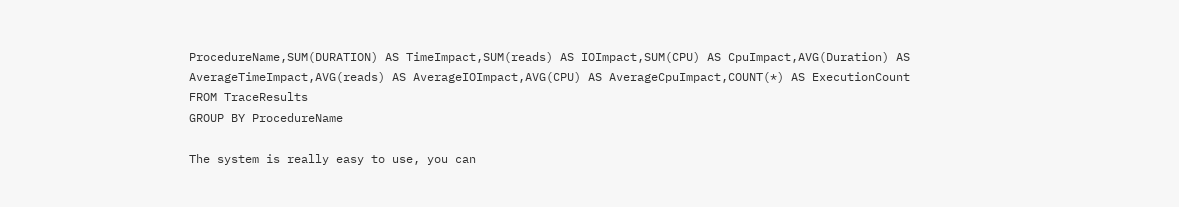ProcedureName,SUM(DURATION) AS TimeImpact,SUM(reads) AS IOImpact,SUM(CPU) AS CpuImpact,AVG(Duration) AS AverageTimeImpact,AVG(reads) AS AverageIOImpact,AVG(CPU) AS AverageCpuImpact,COUNT(*) AS ExecutionCount
FROM TraceResults
GROUP BY ProcedureName

The system is really easy to use, you can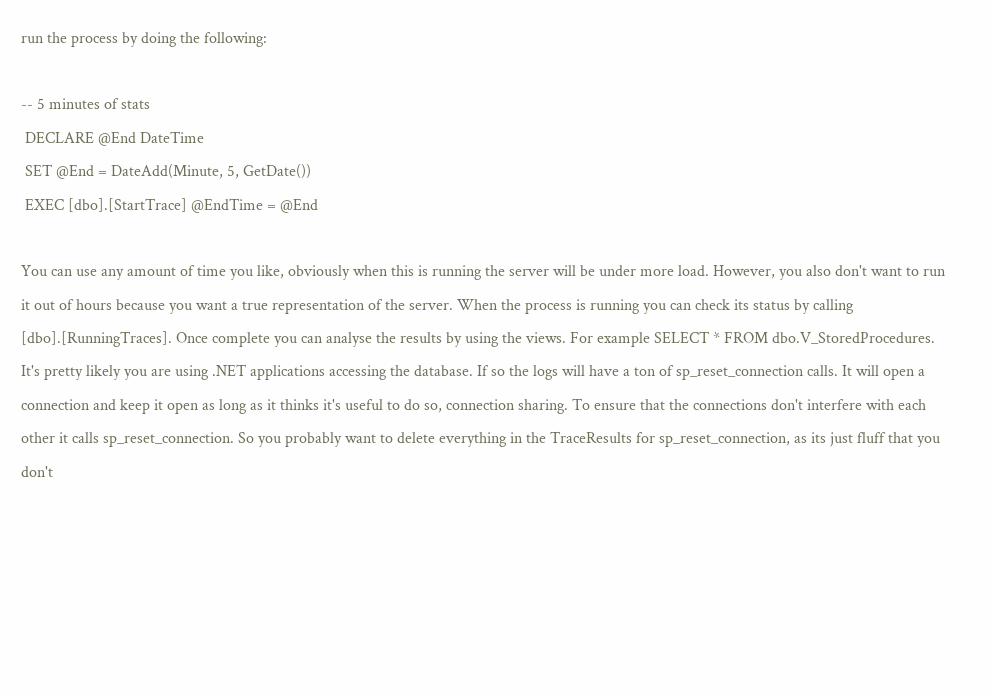run the process by doing the following:

-- 5 minutes of stats
 DECLARE @End DateTime
 SET @End = DateAdd(Minute, 5, GetDate())
 EXEC [dbo].[StartTrace] @EndTime = @End

You can use any amount of time you like, obviously when this is running the server will be under more load. However, you also don't want to run it out of hours because you want a true representation of the server. When the process is running you can check its status by calling [dbo].[RunningTraces]. Once complete you can analyse the results by using the views. For example SELECT * FROM dbo.V_StoredProcedures. It's pretty likely you are using .NET applications accessing the database. If so the logs will have a ton of sp_reset_connection calls. It will open a connection and keep it open as long as it thinks it's useful to do so, connection sharing. To ensure that the connections don't interfere with each other it calls sp_reset_connection. So you probably want to delete everything in the TraceResults for sp_reset_connection, as its just fluff that you don't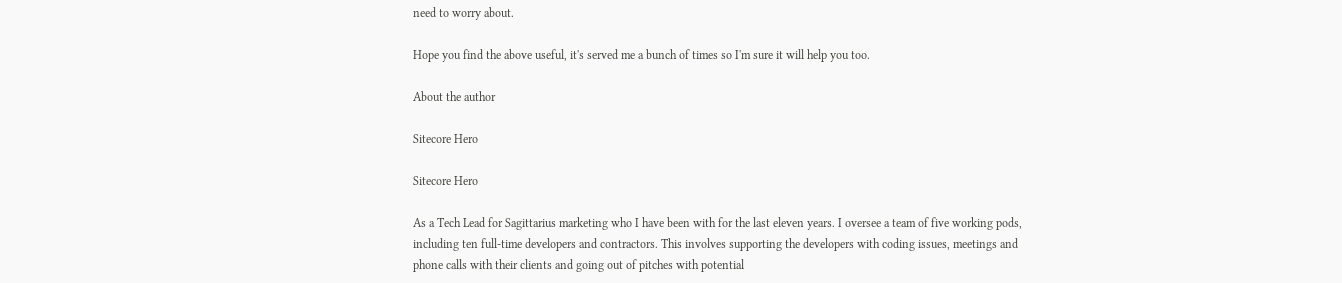need to worry about.

Hope you find the above useful, it's served me a bunch of times so I'm sure it will help you too.

About the author

Sitecore Hero

Sitecore Hero

As a Tech Lead for Sagittarius marketing who I have been with for the last eleven years. I oversee a team of five working pods, including ten full-time developers and contractors. This involves supporting the developers with coding issues, meetings and phone calls with their clients and going out of pitches with potential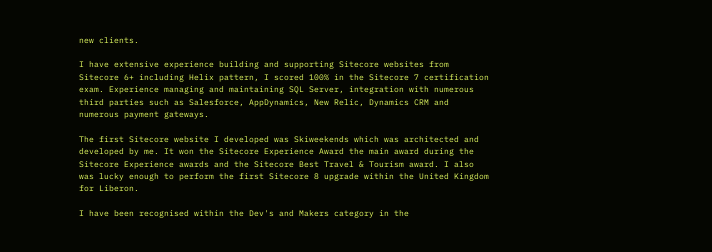new clients.

I have extensive experience building and supporting Sitecore websites from Sitecore 6+ including Helix pattern, I scored 100% in the Sitecore 7 certification exam. Experience managing and maintaining SQL Server, integration with numerous third parties such as Salesforce, AppDynamics, New Relic, Dynamics CRM and numerous payment gateways.

The first Sitecore website I developed was Skiweekends which was architected and developed by me. It won the Sitecore Experience Award the main award during the Sitecore Experience awards and the Sitecore Best Travel & Tourism award. I also was lucky enough to perform the first Sitecore 8 upgrade within the United Kingdom for Liberon.

I have been recognised within the Dev's and Makers category in the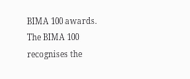BIMA 100 awards. The BIMA 100 recognises the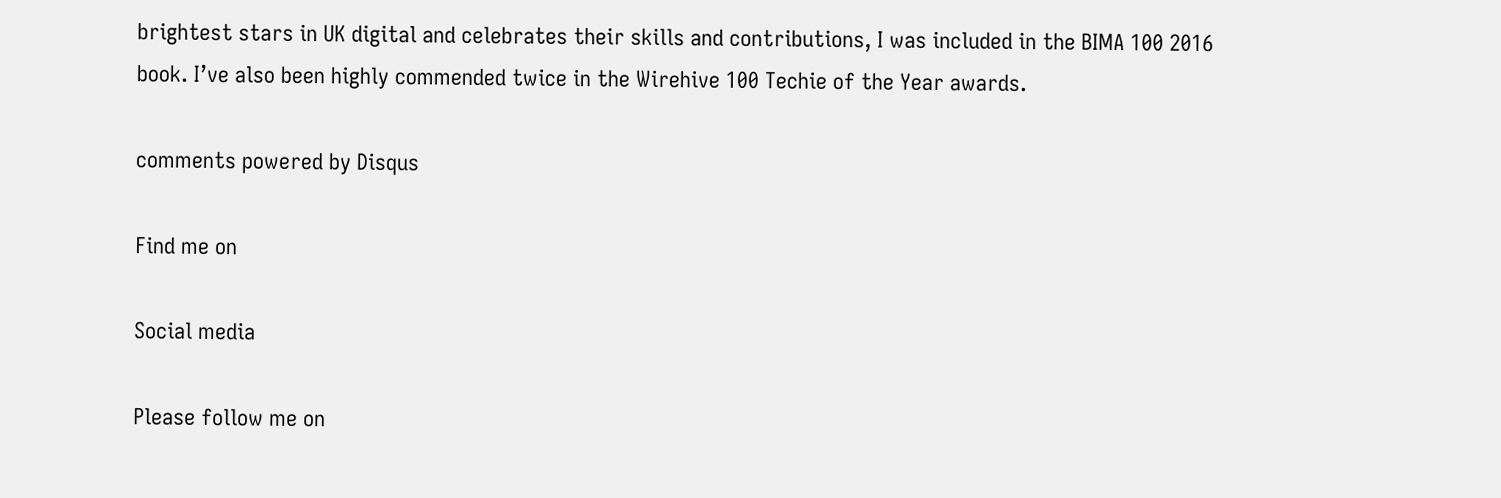brightest stars in UK digital and celebrates their skills and contributions, I was included in the BIMA 100 2016 book. I’ve also been highly commended twice in the Wirehive 100 Techie of the Year awards.

comments powered by Disqus

Find me on

Social media

Please follow me on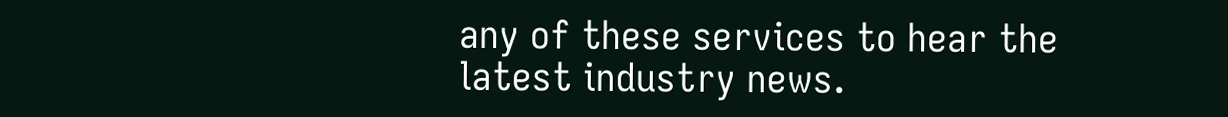any of these services to hear the latest industry news.